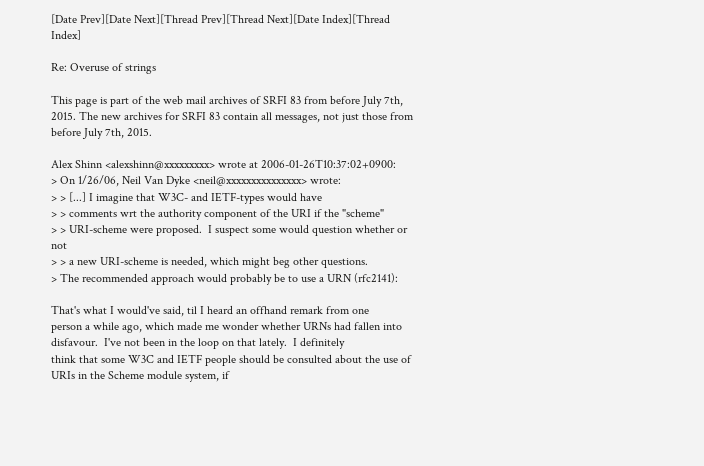[Date Prev][Date Next][Thread Prev][Thread Next][Date Index][Thread Index]

Re: Overuse of strings

This page is part of the web mail archives of SRFI 83 from before July 7th, 2015. The new archives for SRFI 83 contain all messages, not just those from before July 7th, 2015.

Alex Shinn <alexshinn@xxxxxxxxx> wrote at 2006-01-26T10:37:02+0900:
> On 1/26/06, Neil Van Dyke <neil@xxxxxxxxxxxxxxx> wrote:
> > [...] I imagine that W3C- and IETF-types would have
> > comments wrt the authority component of the URI if the "scheme"
> > URI-scheme were proposed.  I suspect some would question whether or not
> > a new URI-scheme is needed, which might beg other questions.
> The recommended approach would probably be to use a URN (rfc2141):

That's what I would've said, til I heard an offhand remark from one
person a while ago, which made me wonder whether URNs had fallen into
disfavour.  I've not been in the loop on that lately.  I definitely
think that some W3C and IETF people should be consulted about the use of
URIs in the Scheme module system, if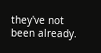they've not been already.